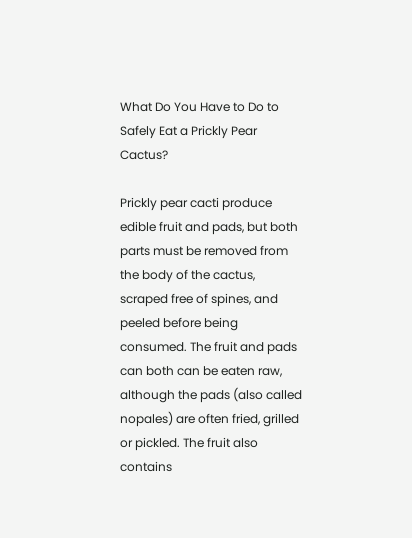What Do You Have to Do to Safely Eat a Prickly Pear Cactus?

Prickly pear cacti produce edible fruit and pads, but both parts must be removed from the body of the cactus, scraped free of spines, and peeled before being consumed. The fruit and pads can both can be eaten raw, although the pads (also called nopales) are often fried, grilled or pickled. The fruit also contains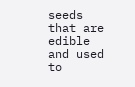seeds that are edible and used to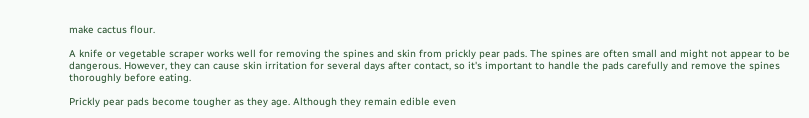make cactus flour.

A knife or vegetable scraper works well for removing the spines and skin from prickly pear pads. The spines are often small and might not appear to be dangerous. However, they can cause skin irritation for several days after contact, so it's important to handle the pads carefully and remove the spines thoroughly before eating.

Prickly pear pads become tougher as they age. Although they remain edible even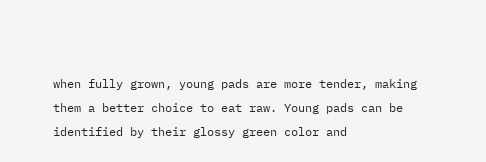when fully grown, young pads are more tender, making them a better choice to eat raw. Young pads can be identified by their glossy green color and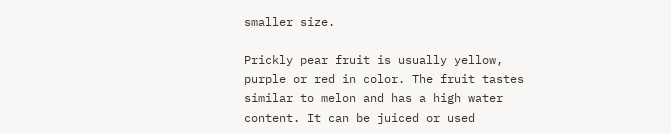smaller size.

Prickly pear fruit is usually yellow, purple or red in color. The fruit tastes similar to melon and has a high water content. It can be juiced or used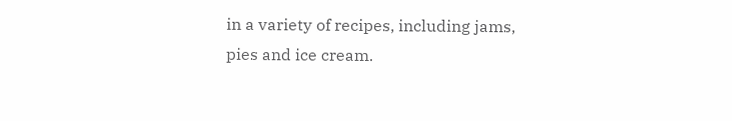in a variety of recipes, including jams, pies and ice cream.